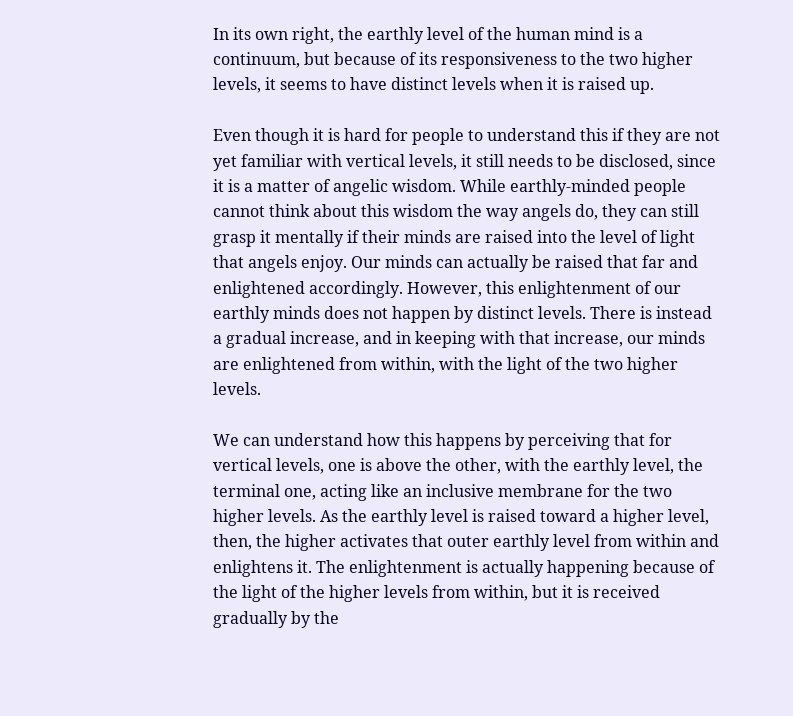In its own right, the earthly level of the human mind is a continuum, but because of its responsiveness to the two higher levels, it seems to have distinct levels when it is raised up.

Even though it is hard for people to understand this if they are not yet familiar with vertical levels, it still needs to be disclosed, since it is a matter of angelic wisdom. While earthly-minded people cannot think about this wisdom the way angels do, they can still grasp it mentally if their minds are raised into the level of light that angels enjoy. Our minds can actually be raised that far and enlightened accordingly. However, this enlightenment of our earthly minds does not happen by distinct levels. There is instead a gradual increase, and in keeping with that increase, our minds are enlightened from within, with the light of the two higher levels.

We can understand how this happens by perceiving that for vertical levels, one is above the other, with the earthly level, the terminal one, acting like an inclusive membrane for the two higher levels. As the earthly level is raised toward a higher level, then, the higher activates that outer earthly level from within and enlightens it. The enlightenment is actually happening because of the light of the higher levels from within, but it is received gradually by the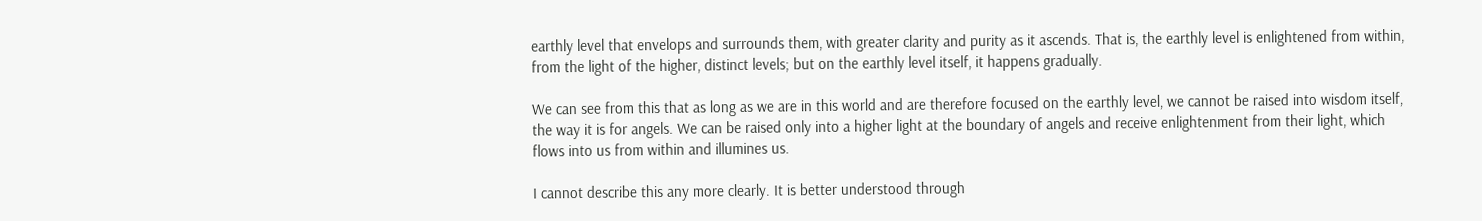earthly level that envelops and surrounds them, with greater clarity and purity as it ascends. That is, the earthly level is enlightened from within, from the light of the higher, distinct levels; but on the earthly level itself, it happens gradually.

We can see from this that as long as we are in this world and are therefore focused on the earthly level, we cannot be raised into wisdom itself, the way it is for angels. We can be raised only into a higher light at the boundary of angels and receive enlightenment from their light, which flows into us from within and illumines us.

I cannot describe this any more clearly. It is better understood through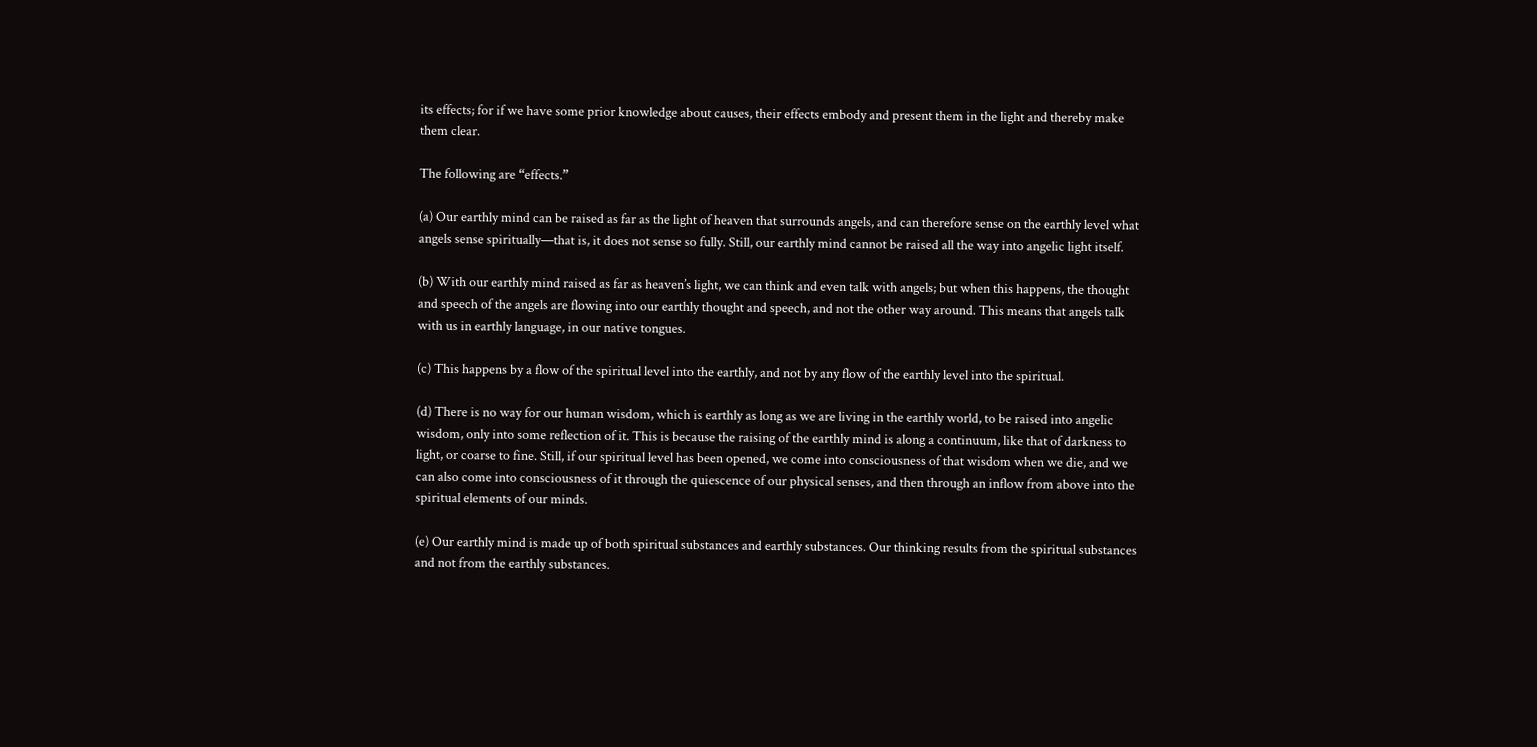its effects; for if we have some prior knowledge about causes, their effects embody and present them in the light and thereby make them clear.

The following are “effects.”

(a) Our earthly mind can be raised as far as the light of heaven that surrounds angels, and can therefore sense on the earthly level what angels sense spiritually—that is, it does not sense so fully. Still, our earthly mind cannot be raised all the way into angelic light itself.

(b) With our earthly mind raised as far as heaven’s light, we can think and even talk with angels; but when this happens, the thought and speech of the angels are flowing into our earthly thought and speech, and not the other way around. This means that angels talk with us in earthly language, in our native tongues.

(c) This happens by a flow of the spiritual level into the earthly, and not by any flow of the earthly level into the spiritual.

(d) There is no way for our human wisdom, which is earthly as long as we are living in the earthly world, to be raised into angelic wisdom, only into some reflection of it. This is because the raising of the earthly mind is along a continuum, like that of darkness to light, or coarse to fine. Still, if our spiritual level has been opened, we come into consciousness of that wisdom when we die, and we can also come into consciousness of it through the quiescence of our physical senses, and then through an inflow from above into the spiritual elements of our minds.

(e) Our earthly mind is made up of both spiritual substances and earthly substances. Our thinking results from the spiritual substances and not from the earthly substances.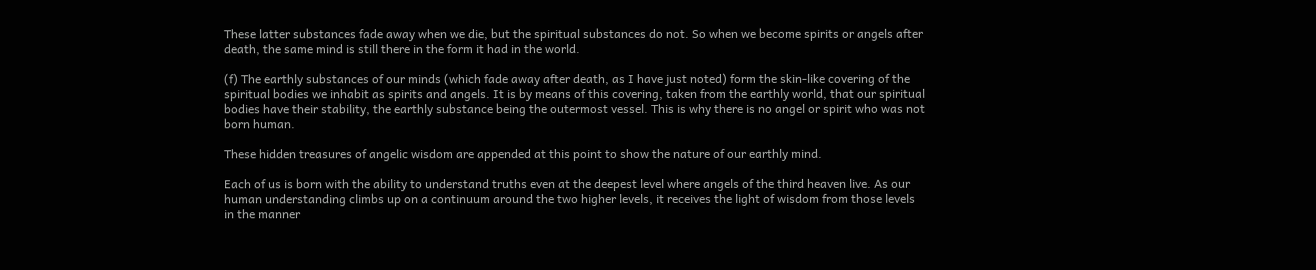These latter substances fade away when we die, but the spiritual substances do not. So when we become spirits or angels after death, the same mind is still there in the form it had in the world.

(f) The earthly substances of our minds (which fade away after death, as I have just noted) form the skin-like covering of the spiritual bodies we inhabit as spirits and angels. It is by means of this covering, taken from the earthly world, that our spiritual bodies have their stability, the earthly substance being the outermost vessel. This is why there is no angel or spirit who was not born human.

These hidden treasures of angelic wisdom are appended at this point to show the nature of our earthly mind.

Each of us is born with the ability to understand truths even at the deepest level where angels of the third heaven live. As our human understanding climbs up on a continuum around the two higher levels, it receives the light of wisdom from those levels in the manner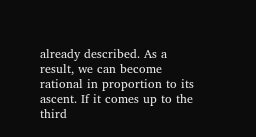already described. As a result, we can become rational in proportion to its ascent. If it comes up to the third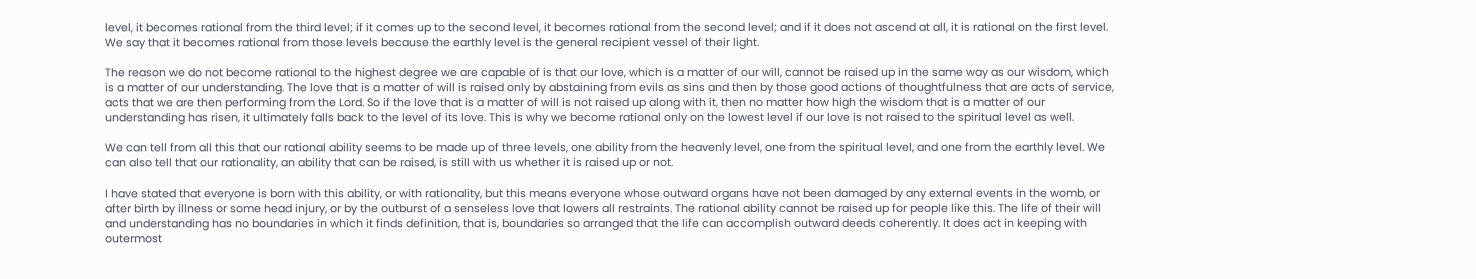level, it becomes rational from the third level; if it comes up to the second level, it becomes rational from the second level; and if it does not ascend at all, it is rational on the first level. We say that it becomes rational from those levels because the earthly level is the general recipient vessel of their light.

The reason we do not become rational to the highest degree we are capable of is that our love, which is a matter of our will, cannot be raised up in the same way as our wisdom, which is a matter of our understanding. The love that is a matter of will is raised only by abstaining from evils as sins and then by those good actions of thoughtfulness that are acts of service, acts that we are then performing from the Lord. So if the love that is a matter of will is not raised up along with it, then no matter how high the wisdom that is a matter of our understanding has risen, it ultimately falls back to the level of its love. This is why we become rational only on the lowest level if our love is not raised to the spiritual level as well.

We can tell from all this that our rational ability seems to be made up of three levels, one ability from the heavenly level, one from the spiritual level, and one from the earthly level. We can also tell that our rationality, an ability that can be raised, is still with us whether it is raised up or not.

I have stated that everyone is born with this ability, or with rationality, but this means everyone whose outward organs have not been damaged by any external events in the womb, or after birth by illness or some head injury, or by the outburst of a senseless love that lowers all restraints. The rational ability cannot be raised up for people like this. The life of their will and understanding has no boundaries in which it finds definition, that is, boundaries so arranged that the life can accomplish outward deeds coherently. It does act in keeping with outermost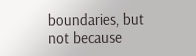boundaries, but not because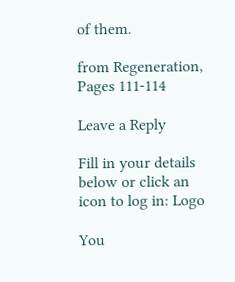of them.

from Regeneration, Pages 111-114

Leave a Reply

Fill in your details below or click an icon to log in: Logo

You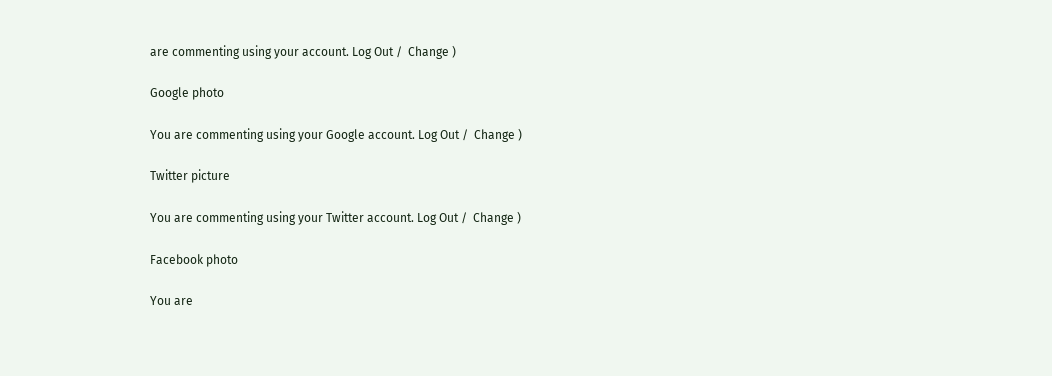are commenting using your account. Log Out /  Change )

Google photo

You are commenting using your Google account. Log Out /  Change )

Twitter picture

You are commenting using your Twitter account. Log Out /  Change )

Facebook photo

You are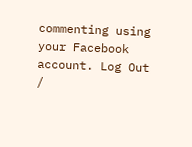commenting using your Facebook account. Log Out /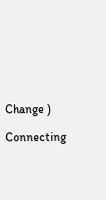Change )

Connecting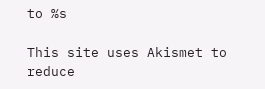to %s

This site uses Akismet to reduce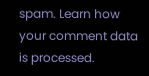spam. Learn how your comment data is processed.